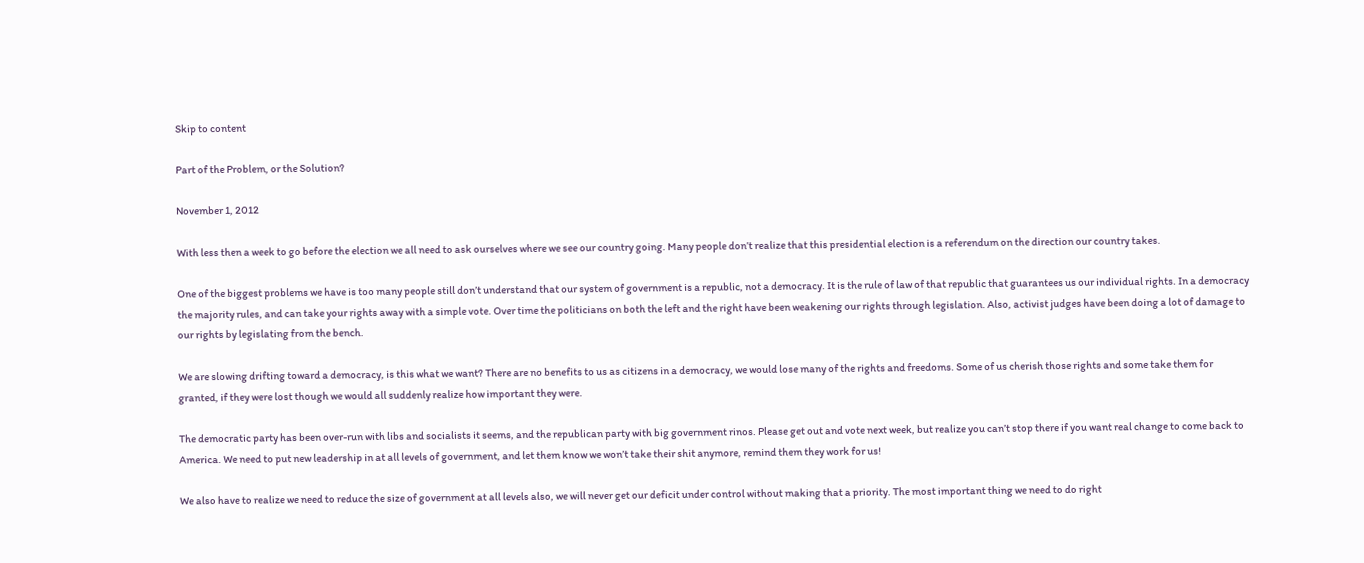Skip to content

Part of the Problem, or the Solution?

November 1, 2012

With less then a week to go before the election we all need to ask ourselves where we see our country going. Many people don’t realize that this presidential election is a referendum on the direction our country takes.

One of the biggest problems we have is too many people still don’t understand that our system of government is a republic, not a democracy. It is the rule of law of that republic that guarantees us our individual rights. In a democracy the majority rules, and can take your rights away with a simple vote. Over time the politicians on both the left and the right have been weakening our rights through legislation. Also, activist judges have been doing a lot of damage to our rights by legislating from the bench.

We are slowing drifting toward a democracy, is this what we want? There are no benefits to us as citizens in a democracy, we would lose many of the rights and freedoms. Some of us cherish those rights and some take them for granted, if they were lost though we would all suddenly realize how important they were.

The democratic party has been over-run with libs and socialists it seems, and the republican party with big government rinos. Please get out and vote next week, but realize you can’t stop there if you want real change to come back to America. We need to put new leadership in at all levels of government, and let them know we won’t take their shit anymore, remind them they work for us!

We also have to realize we need to reduce the size of government at all levels also, we will never get our deficit under control without making that a priority. The most important thing we need to do right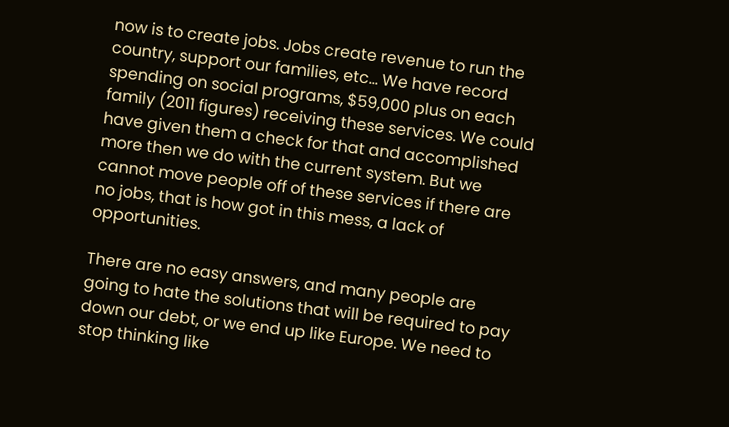now is to create jobs. Jobs create revenue to run the country, support our families, etc… We have record spending on social programs, $59,000 plus on each family (2011 figures) receiving these services. We could have given them a check for that and accomplished more then we do with the current system. But we cannot move people off of these services if there are no jobs, that is how got in this mess, a lack of opportunities.

There are no easy answers, and many people are going to hate the solutions that will be required to pay down our debt, or we end up like Europe. We need to stop thinking like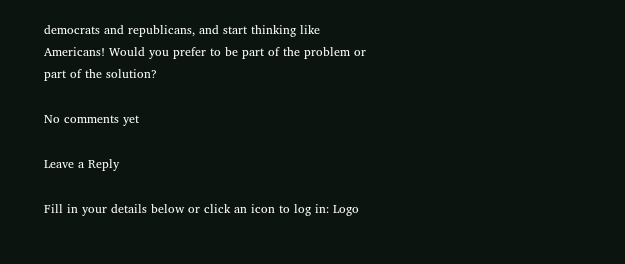democrats and republicans, and start thinking like Americans! Would you prefer to be part of the problem or part of the solution?

No comments yet

Leave a Reply

Fill in your details below or click an icon to log in: Logo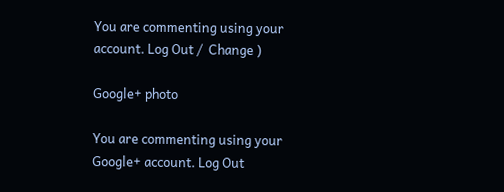You are commenting using your account. Log Out /  Change )

Google+ photo

You are commenting using your Google+ account. Log Out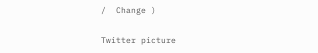/  Change )

Twitter picture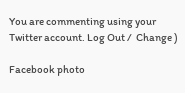You are commenting using your Twitter account. Log Out /  Change )

Facebook photo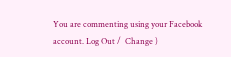You are commenting using your Facebook account. Log Out /  Change )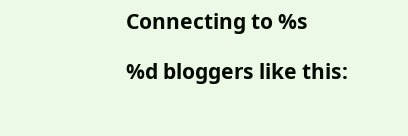Connecting to %s

%d bloggers like this: